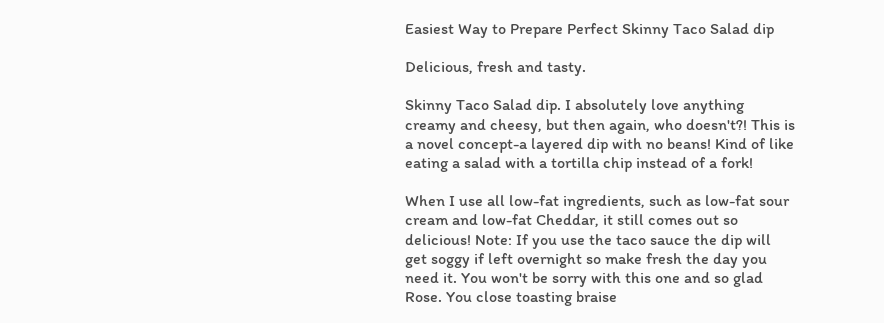Easiest Way to Prepare Perfect Skinny Taco Salad dip

Delicious, fresh and tasty.

Skinny Taco Salad dip. I absolutely love anything creamy and cheesy, but then again, who doesn't?! This is a novel concept-a layered dip with no beans! Kind of like eating a salad with a tortilla chip instead of a fork!

When I use all low-fat ingredients, such as low-fat sour cream and low-fat Cheddar, it still comes out so delicious! Note: If you use the taco sauce the dip will get soggy if left overnight so make fresh the day you need it. You won't be sorry with this one and so glad Rose. You close toasting braise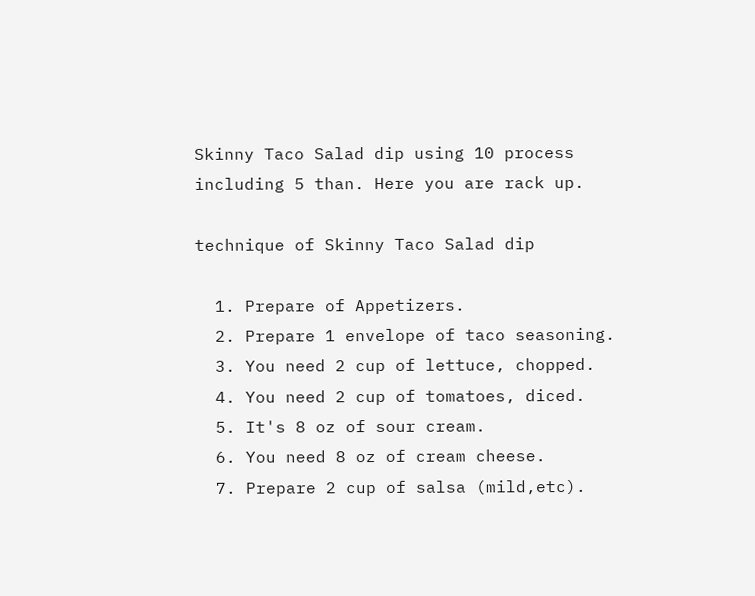Skinny Taco Salad dip using 10 process including 5 than. Here you are rack up.

technique of Skinny Taco Salad dip

  1. Prepare of Appetizers.
  2. Prepare 1 envelope of taco seasoning.
  3. You need 2 cup of lettuce, chopped.
  4. You need 2 cup of tomatoes, diced.
  5. It's 8 oz of sour cream.
  6. You need 8 oz of cream cheese.
  7. Prepare 2 cup of salsa (mild,etc).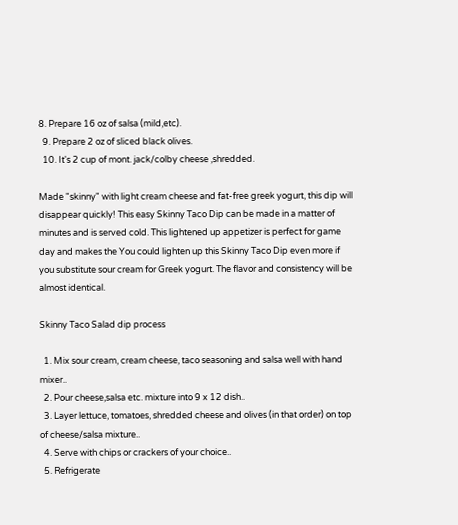8. Prepare 16 oz of salsa (mild,etc).
  9. Prepare 2 oz of sliced black olives.
  10. It's 2 cup of mont. jack/colby cheese ,shredded.

Made "skinny" with light cream cheese and fat-free greek yogurt, this dip will disappear quickly! This easy Skinny Taco Dip can be made in a matter of minutes and is served cold. This lightened up appetizer is perfect for game day and makes the You could lighten up this Skinny Taco Dip even more if you substitute sour cream for Greek yogurt. The flavor and consistency will be almost identical.

Skinny Taco Salad dip process

  1. Mix sour cream, cream cheese, taco seasoning and salsa well with hand mixer..
  2. Pour cheese,salsa etc. mixture into 9 x 12 dish..
  3. Layer lettuce, tomatoes, shredded cheese and olives (in that order) on top of cheese/salsa mixture..
  4. Serve with chips or crackers of your choice..
  5. Refrigerate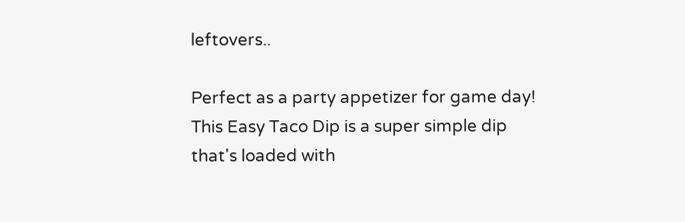leftovers..

Perfect as a party appetizer for game day! This Easy Taco Dip is a super simple dip that's loaded with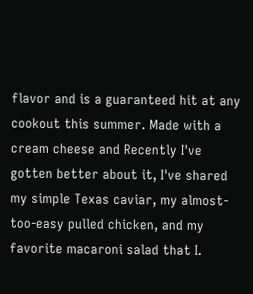flavor and is a guaranteed hit at any cookout this summer. Made with a cream cheese and Recently I've gotten better about it, I've shared my simple Texas caviar, my almost-too-easy pulled chicken, and my favorite macaroni salad that I.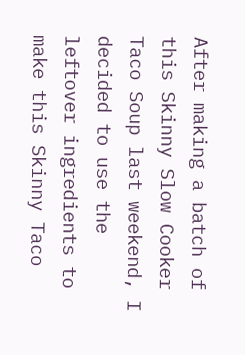After making a batch of this Skinny Slow Cooker Taco Soup last weekend, I decided to use the leftover ingredients to make this Skinny Taco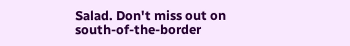Salad. Don't miss out on south-of-the-border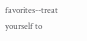favorites--treat yourself to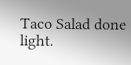Taco Salad done light.